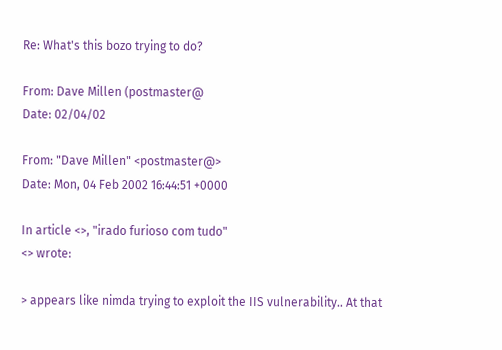Re: What's this bozo trying to do?

From: Dave Millen (postmaster@
Date: 02/04/02

From: "Dave Millen" <postmaster@>
Date: Mon, 04 Feb 2002 16:44:51 +0000

In article <>, "irado furioso com tudo"
<> wrote:

> appears like nimda trying to exploit the IIS vulnerability.. At that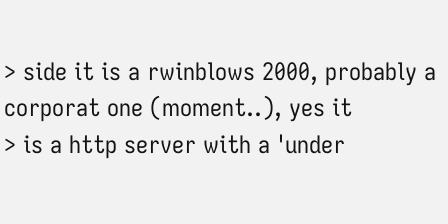> side it is a rwinblows 2000, probably a corporat one (moment..), yes it
> is a http server with a 'under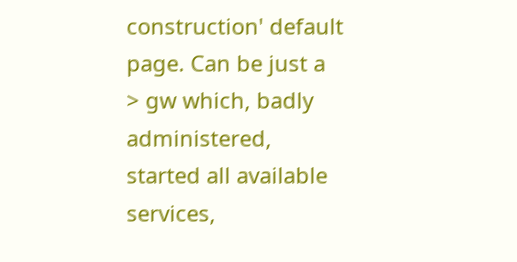construction' default page. Can be just a
> gw which, badly administered, started all available services,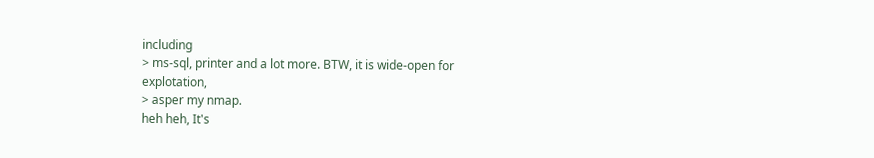including
> ms-sql, printer and a lot more. BTW, it is wide-open for explotation,
> asper my nmap.
heh heh, It's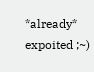*already* expoited ;~)